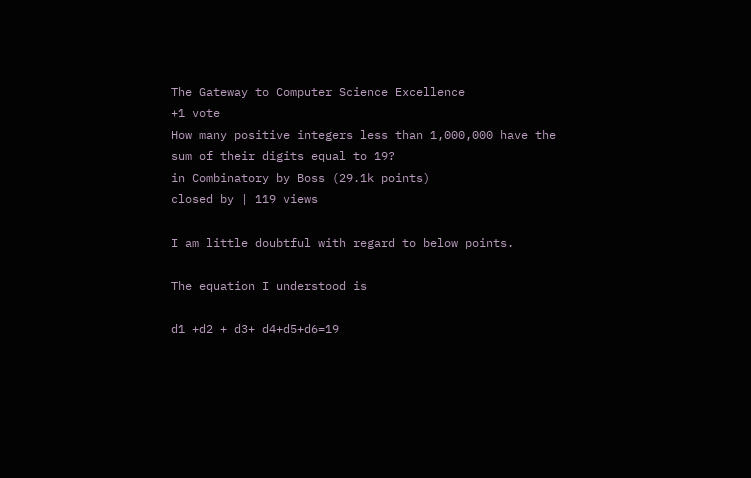The Gateway to Computer Science Excellence
+1 vote
How many positive integers less than 1,000,000 have the sum of their digits equal to 19?
in Combinatory by Boss (29.1k points)
closed by | 119 views

I am little doubtful with regard to below points.

The equation I understood is

d1 +d2 + d3+ d4+d5+d6=19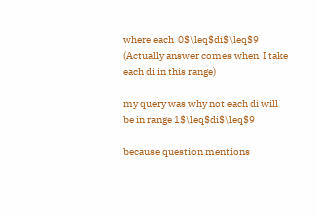where each  0$\leq$di$\leq$9 (Actually answer comes when  I take each di in this range)

my query was why not each di will be in range 1$\leq$di$\leq$9

because question mentions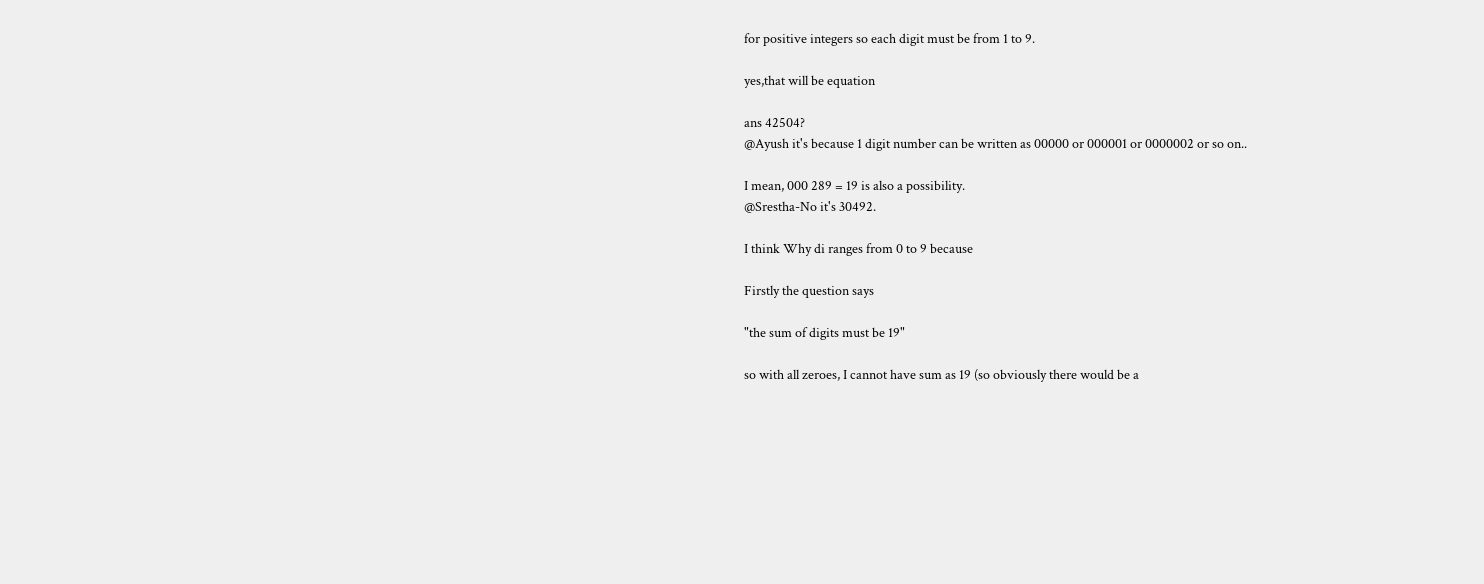for positive integers so each digit must be from 1 to 9.

yes,that will be equation

ans 42504?
@Ayush it's because 1 digit number can be written as 00000 or 000001 or 0000002 or so on..

I mean, 000 289 = 19 is also a possibility.
@Srestha-No it's 30492.

I think Why di ranges from 0 to 9 because

Firstly the question says

"the sum of digits must be 19"

so with all zeroes, I cannot have sum as 19 (so obviously there would be a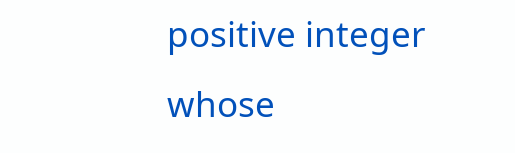positive integer whose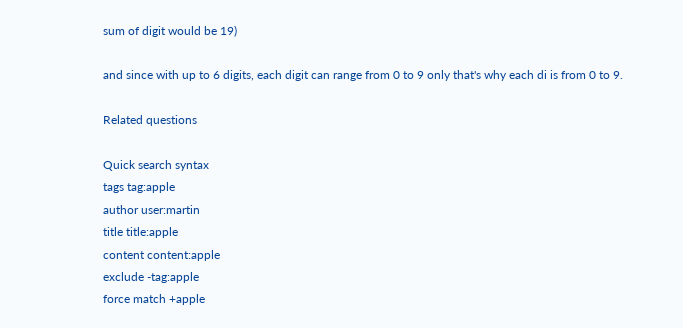sum of digit would be 19)

and since with up to 6 digits, each digit can range from 0 to 9 only that's why each di is from 0 to 9.

Related questions

Quick search syntax
tags tag:apple
author user:martin
title title:apple
content content:apple
exclude -tag:apple
force match +apple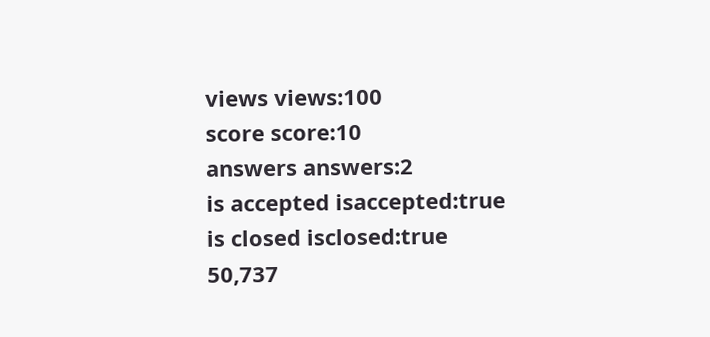views views:100
score score:10
answers answers:2
is accepted isaccepted:true
is closed isclosed:true
50,737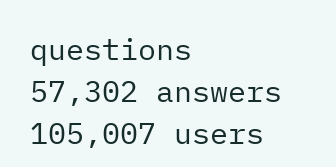questions
57,302 answers
105,007 users